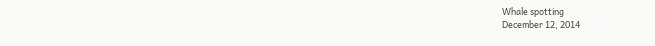Whale spotting
December 12, 2014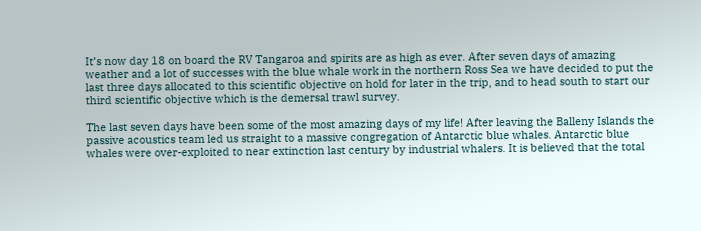It’s now day 18 on board the RV Tangaroa and spirits are as high as ever. After seven days of amazing weather and a lot of successes with the blue whale work in the northern Ross Sea we have decided to put the last three days allocated to this scientific objective on hold for later in the trip, and to head south to start our third scientific objective which is the demersal trawl survey.

The last seven days have been some of the most amazing days of my life! After leaving the Balleny Islands the passive acoustics team led us straight to a massive congregation of Antarctic blue whales. Antarctic blue whales were over-exploited to near extinction last century by industrial whalers. It is believed that the total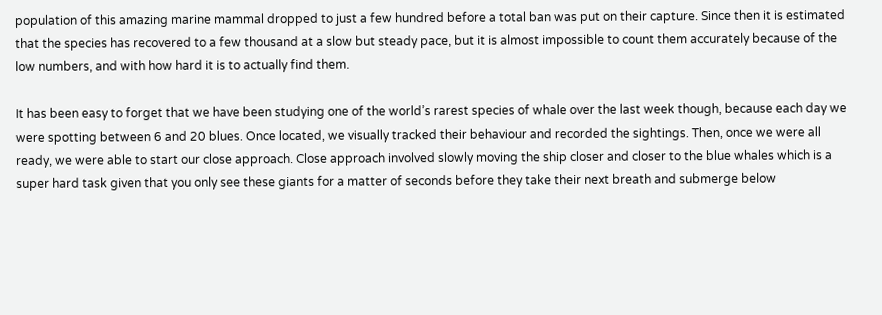population of this amazing marine mammal dropped to just a few hundred before a total ban was put on their capture. Since then it is estimated that the species has recovered to a few thousand at a slow but steady pace, but it is almost impossible to count them accurately because of the low numbers, and with how hard it is to actually find them.

It has been easy to forget that we have been studying one of the world’s rarest species of whale over the last week though, because each day we were spotting between 6 and 20 blues. Once located, we visually tracked their behaviour and recorded the sightings. Then, once we were all ready, we were able to start our close approach. Close approach involved slowly moving the ship closer and closer to the blue whales which is a super hard task given that you only see these giants for a matter of seconds before they take their next breath and submerge below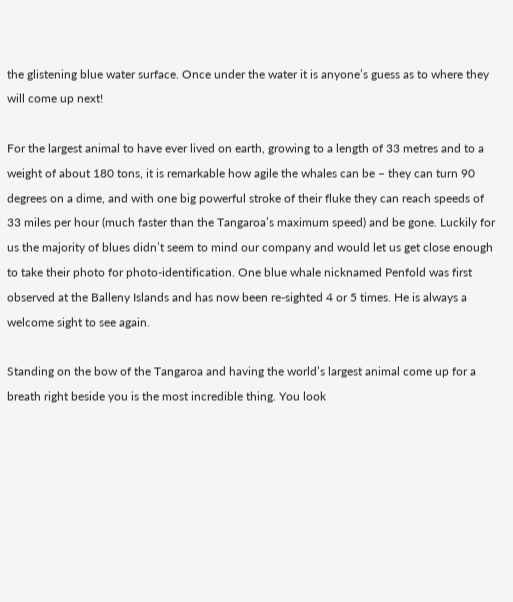the glistening blue water surface. Once under the water it is anyone’s guess as to where they will come up next!

For the largest animal to have ever lived on earth, growing to a length of 33 metres and to a weight of about 180 tons, it is remarkable how agile the whales can be – they can turn 90 degrees on a dime, and with one big powerful stroke of their fluke they can reach speeds of 33 miles per hour (much faster than the Tangaroa’s maximum speed) and be gone. Luckily for us the majority of blues didn’t seem to mind our company and would let us get close enough to take their photo for photo-identification. One blue whale nicknamed Penfold was first observed at the Balleny Islands and has now been re-sighted 4 or 5 times. He is always a welcome sight to see again.

Standing on the bow of the Tangaroa and having the world’s largest animal come up for a breath right beside you is the most incredible thing. You look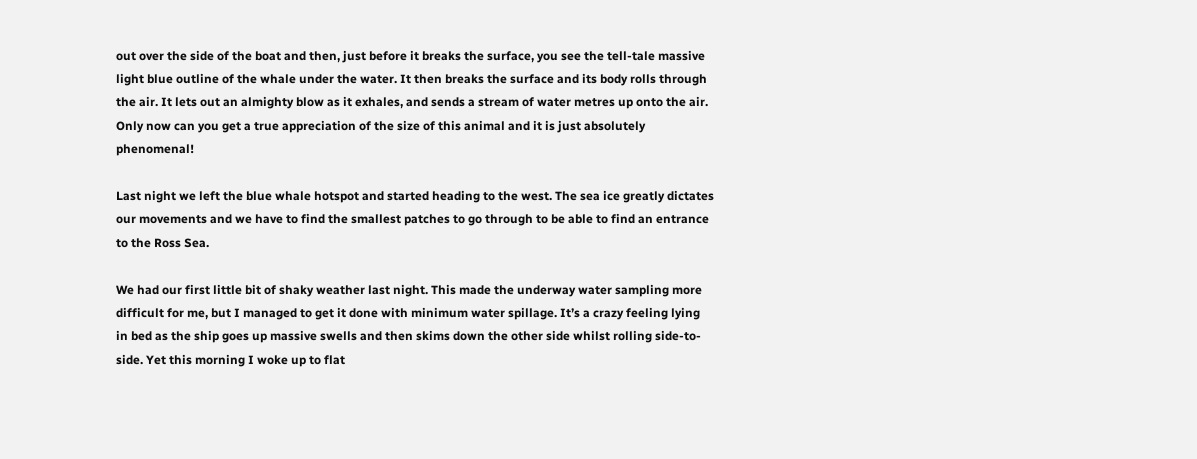out over the side of the boat and then, just before it breaks the surface, you see the tell-tale massive light blue outline of the whale under the water. It then breaks the surface and its body rolls through the air. It lets out an almighty blow as it exhales, and sends a stream of water metres up onto the air. Only now can you get a true appreciation of the size of this animal and it is just absolutely phenomenal!

Last night we left the blue whale hotspot and started heading to the west. The sea ice greatly dictates our movements and we have to find the smallest patches to go through to be able to find an entrance to the Ross Sea.

We had our first little bit of shaky weather last night. This made the underway water sampling more difficult for me, but I managed to get it done with minimum water spillage. It’s a crazy feeling lying in bed as the ship goes up massive swells and then skims down the other side whilst rolling side-to-side. Yet this morning I woke up to flat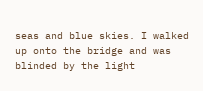seas and blue skies. I walked up onto the bridge and was blinded by the light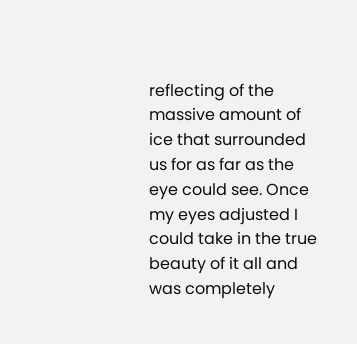reflecting of the massive amount of ice that surrounded us for as far as the eye could see. Once my eyes adjusted I could take in the true beauty of it all and was completely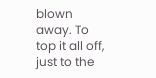blown away. To top it all off, just to the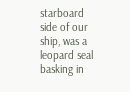starboard side of our ship, was a leopard seal basking in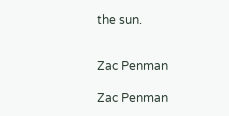the sun.


Zac Penman

Zac Penman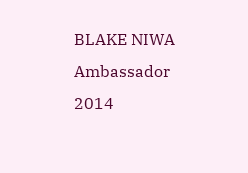BLAKE NIWA Ambassador 2014